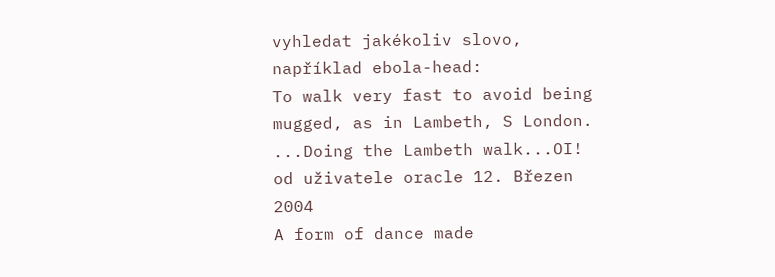vyhledat jakékoliv slovo, například ebola-head:
To walk very fast to avoid being mugged, as in Lambeth, S London.
...Doing the Lambeth walk...OI!
od uživatele oracle 12. Březen 2004
A form of dance made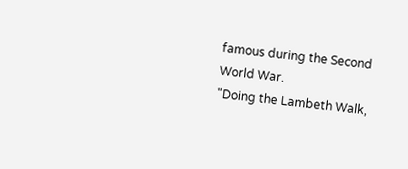famous during the Second World War.
"Doing the Lambeth Walk,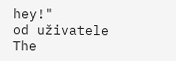hey!"
od uživatele The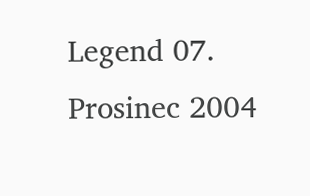Legend 07. Prosinec 2004